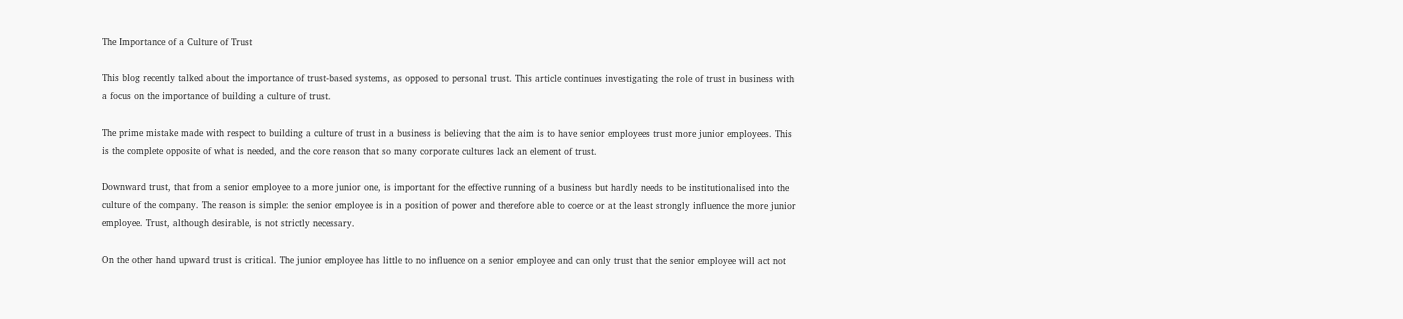The Importance of a Culture of Trust

This blog recently talked about the importance of trust-based systems, as opposed to personal trust. This article continues investigating the role of trust in business with a focus on the importance of building a culture of trust.

The prime mistake made with respect to building a culture of trust in a business is believing that the aim is to have senior employees trust more junior employees. This is the complete opposite of what is needed, and the core reason that so many corporate cultures lack an element of trust.

Downward trust, that from a senior employee to a more junior one, is important for the effective running of a business but hardly needs to be institutionalised into the culture of the company. The reason is simple: the senior employee is in a position of power and therefore able to coerce or at the least strongly influence the more junior employee. Trust, although desirable, is not strictly necessary.

On the other hand upward trust is critical. The junior employee has little to no influence on a senior employee and can only trust that the senior employee will act not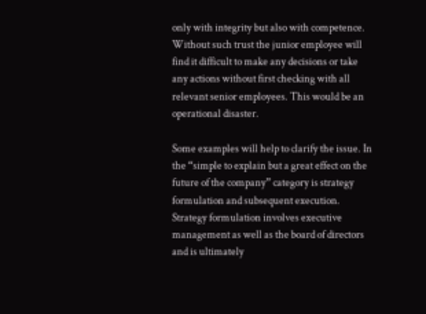only with integrity but also with competence. Without such trust the junior employee will find it difficult to make any decisions or take any actions without first checking with all relevant senior employees. This would be an operational disaster.

Some examples will help to clarify the issue. In the “simple to explain but a great effect on the future of the company” category is strategy formulation and subsequent execution. Strategy formulation involves executive management as well as the board of directors and is ultimately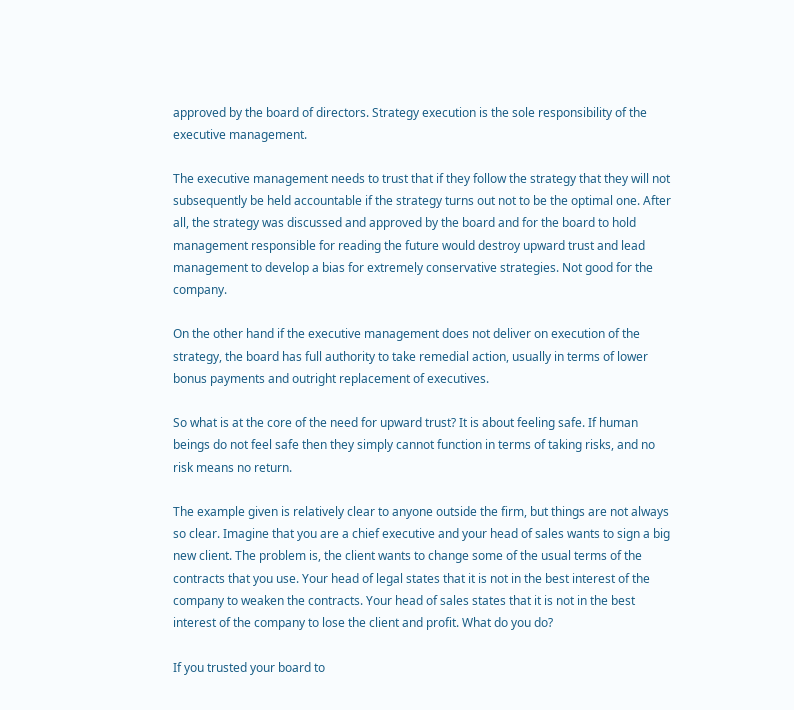approved by the board of directors. Strategy execution is the sole responsibility of the executive management.

The executive management needs to trust that if they follow the strategy that they will not subsequently be held accountable if the strategy turns out not to be the optimal one. After all, the strategy was discussed and approved by the board and for the board to hold management responsible for reading the future would destroy upward trust and lead management to develop a bias for extremely conservative strategies. Not good for the company.

On the other hand if the executive management does not deliver on execution of the strategy, the board has full authority to take remedial action, usually in terms of lower bonus payments and outright replacement of executives.

So what is at the core of the need for upward trust? It is about feeling safe. If human beings do not feel safe then they simply cannot function in terms of taking risks, and no risk means no return.

The example given is relatively clear to anyone outside the firm, but things are not always so clear. Imagine that you are a chief executive and your head of sales wants to sign a big new client. The problem is, the client wants to change some of the usual terms of the contracts that you use. Your head of legal states that it is not in the best interest of the company to weaken the contracts. Your head of sales states that it is not in the best interest of the company to lose the client and profit. What do you do?

If you trusted your board to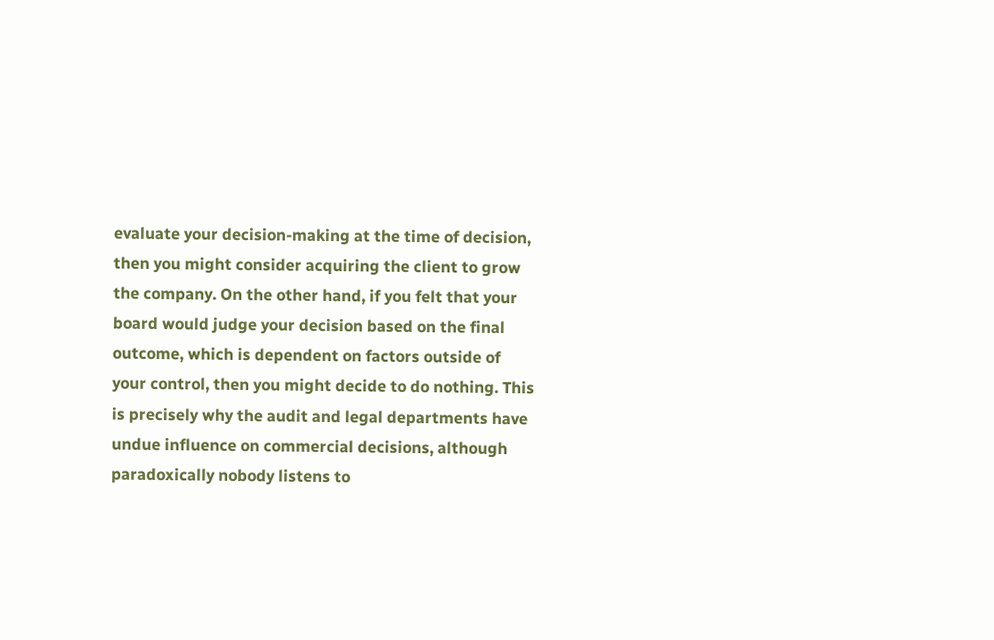evaluate your decision-making at the time of decision, then you might consider acquiring the client to grow the company. On the other hand, if you felt that your board would judge your decision based on the final outcome, which is dependent on factors outside of your control, then you might decide to do nothing. This is precisely why the audit and legal departments have undue influence on commercial decisions, although paradoxically nobody listens to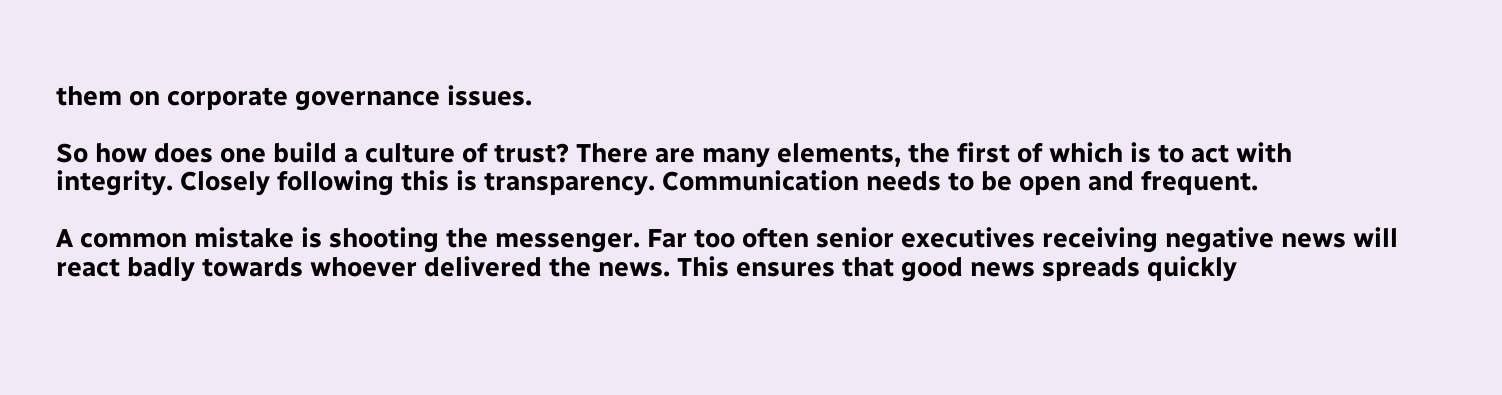them on corporate governance issues.

So how does one build a culture of trust? There are many elements, the first of which is to act with integrity. Closely following this is transparency. Communication needs to be open and frequent.

A common mistake is shooting the messenger. Far too often senior executives receiving negative news will react badly towards whoever delivered the news. This ensures that good news spreads quickly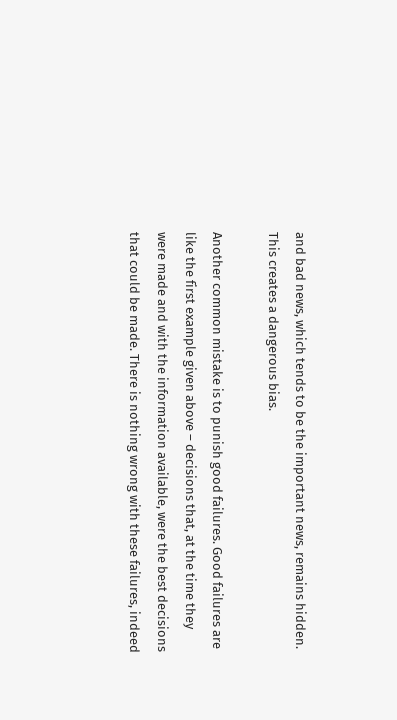and bad news, which tends to be the important news, remains hidden. This creates a dangerous bias.

Another common mistake is to punish good failures. Good failures are like the first example given above – decisions that, at the time they were made and with the information available, were the best decisions that could be made. There is nothing wrong with these failures, indeed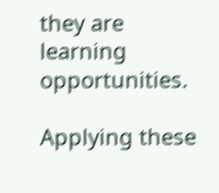they are learning opportunities.

Applying these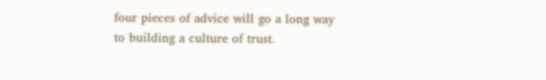four pieces of advice will go a long way to building a culture of trust.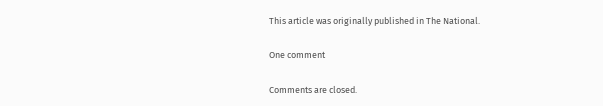This article was originally published in The National.

One comment

Comments are closed.